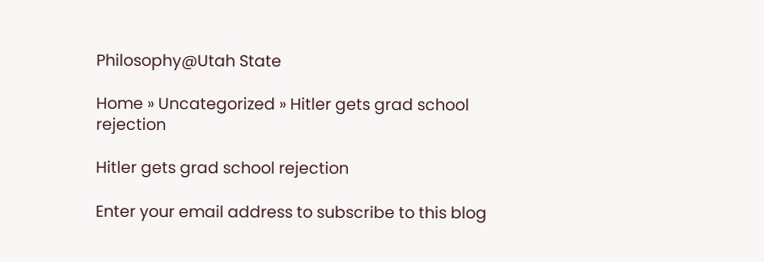Philosophy@Utah State

Home » Uncategorized » Hitler gets grad school rejection

Hitler gets grad school rejection

Enter your email address to subscribe to this blog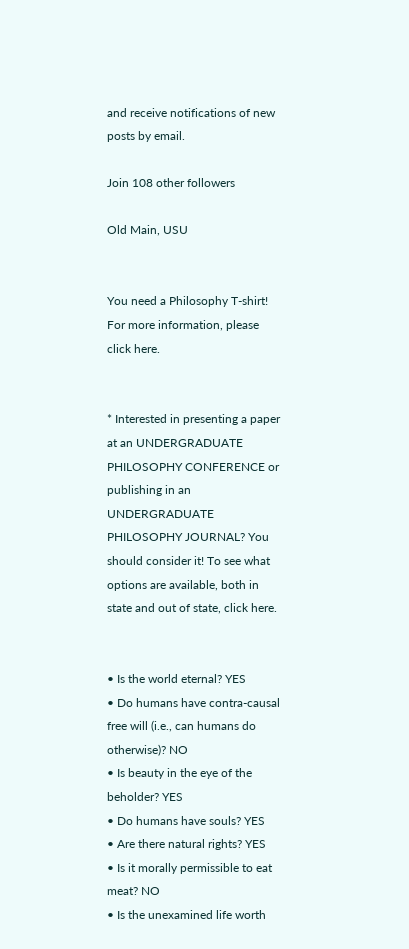and receive notifications of new posts by email.

Join 108 other followers

Old Main, USU


You need a Philosophy T-shirt! For more information, please click here.


* Interested in presenting a paper at an UNDERGRADUATE PHILOSOPHY CONFERENCE or publishing in an UNDERGRADUATE PHILOSOPHY JOURNAL? You should consider it! To see what options are available, both in state and out of state, click here.


• Is the world eternal? YES
• Do humans have contra-causal free will (i.e., can humans do otherwise)? NO
• Is beauty in the eye of the beholder? YES
• Do humans have souls? YES
• Are there natural rights? YES
• Is it morally permissible to eat meat? NO
• Is the unexamined life worth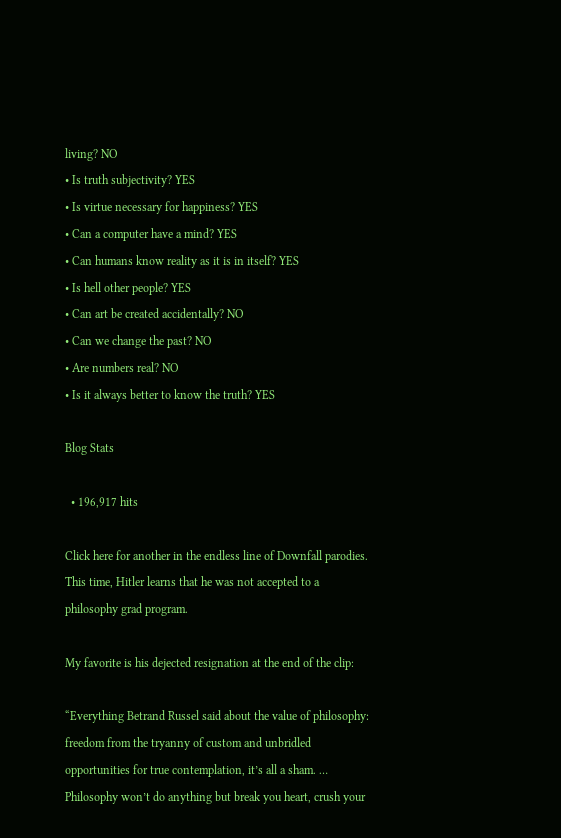living? NO
• Is truth subjectivity? YES
• Is virtue necessary for happiness? YES
• Can a computer have a mind? YES
• Can humans know reality as it is in itself? YES
• Is hell other people? YES
• Can art be created accidentally? NO
• Can we change the past? NO
• Are numbers real? NO
• Is it always better to know the truth? YES

Blog Stats

  • 196,917 hits

Click here for another in the endless line of Downfall parodies.  This time, Hitler learns that he was not accepted to a philosophy grad program.

My favorite is his dejected resignation at the end of the clip:

“Everything Betrand Russel said about the value of philosophy: freedom from the tryanny of custom and unbridled opportunities for true contemplation, it’s all a sham. … Philosophy won’t do anything but break you heart, crush your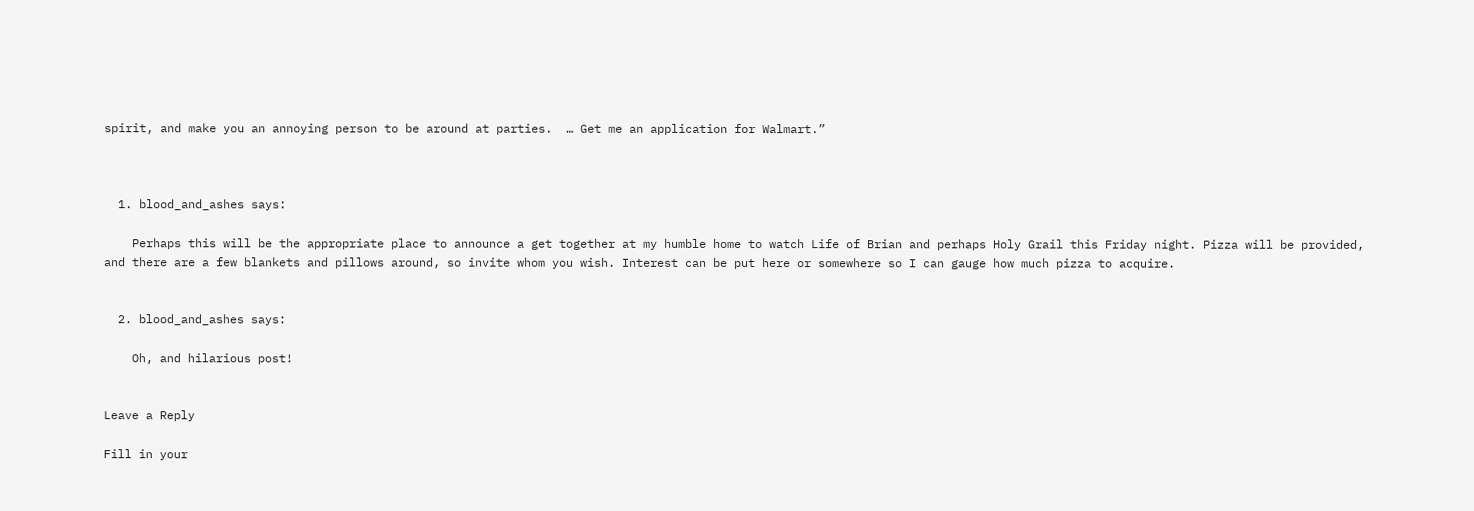spirit, and make you an annoying person to be around at parties.  … Get me an application for Walmart.”



  1. blood_and_ashes says:

    Perhaps this will be the appropriate place to announce a get together at my humble home to watch Life of Brian and perhaps Holy Grail this Friday night. Pizza will be provided, and there are a few blankets and pillows around, so invite whom you wish. Interest can be put here or somewhere so I can gauge how much pizza to acquire.


  2. blood_and_ashes says:

    Oh, and hilarious post!


Leave a Reply

Fill in your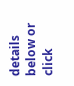details below or click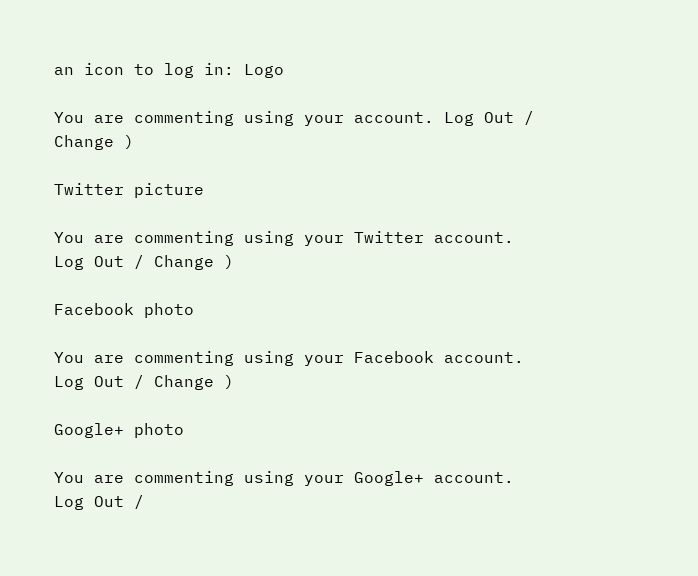an icon to log in: Logo

You are commenting using your account. Log Out / Change )

Twitter picture

You are commenting using your Twitter account. Log Out / Change )

Facebook photo

You are commenting using your Facebook account. Log Out / Change )

Google+ photo

You are commenting using your Google+ account. Log Out /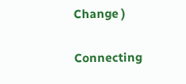Change )

Connecting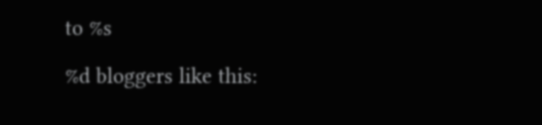to %s

%d bloggers like this: